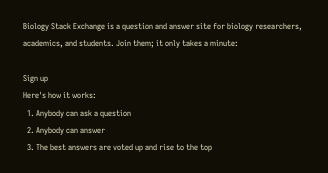Biology Stack Exchange is a question and answer site for biology researchers, academics, and students. Join them; it only takes a minute:

Sign up
Here's how it works:
  1. Anybody can ask a question
  2. Anybody can answer
  3. The best answers are voted up and rise to the top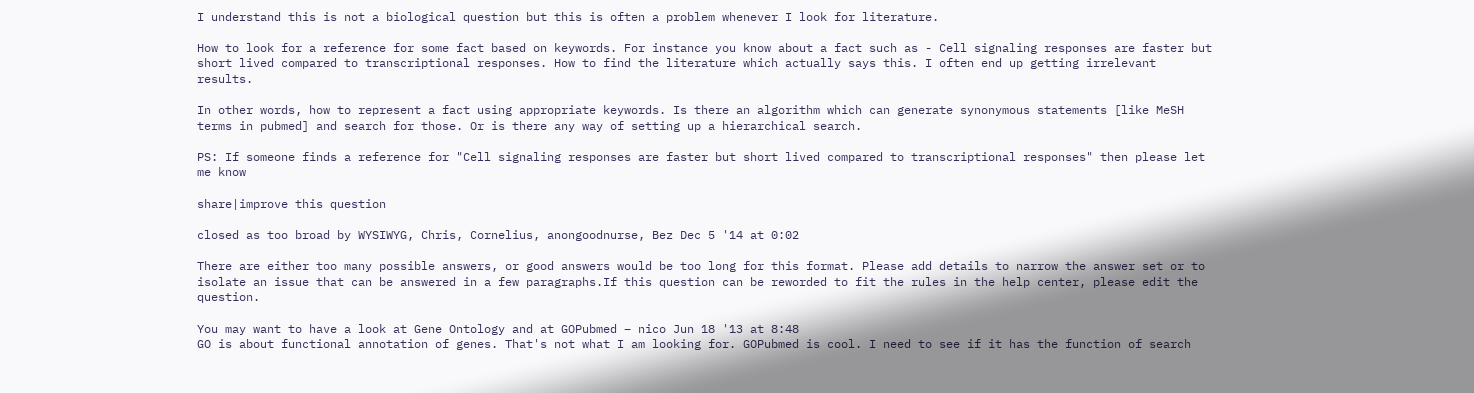I understand this is not a biological question but this is often a problem whenever I look for literature.

How to look for a reference for some fact based on keywords. For instance you know about a fact such as - Cell signaling responses are faster but short lived compared to transcriptional responses. How to find the literature which actually says this. I often end up getting irrelevant results.

In other words, how to represent a fact using appropriate keywords. Is there an algorithm which can generate synonymous statements [like MeSH terms in pubmed] and search for those. Or is there any way of setting up a hierarchical search.

PS: If someone finds a reference for "Cell signaling responses are faster but short lived compared to transcriptional responses" then please let me know

share|improve this question

closed as too broad by WYSIWYG, Chris, Cornelius, anongoodnurse, Bez Dec 5 '14 at 0:02

There are either too many possible answers, or good answers would be too long for this format. Please add details to narrow the answer set or to isolate an issue that can be answered in a few paragraphs.If this question can be reworded to fit the rules in the help center, please edit the question.

You may want to have a look at Gene Ontology and at GOPubmed – nico Jun 18 '13 at 8:48
GO is about functional annotation of genes. That's not what I am looking for. GOPubmed is cool. I need to see if it has the function of search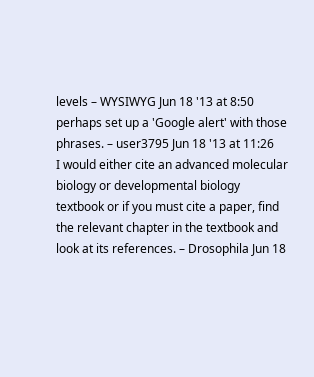levels – WYSIWYG Jun 18 '13 at 8:50
perhaps set up a 'Google alert' with those phrases. – user3795 Jun 18 '13 at 11:26
I would either cite an advanced molecular biology or developmental biology textbook or if you must cite a paper, find the relevant chapter in the textbook and look at its references. – Drosophila Jun 18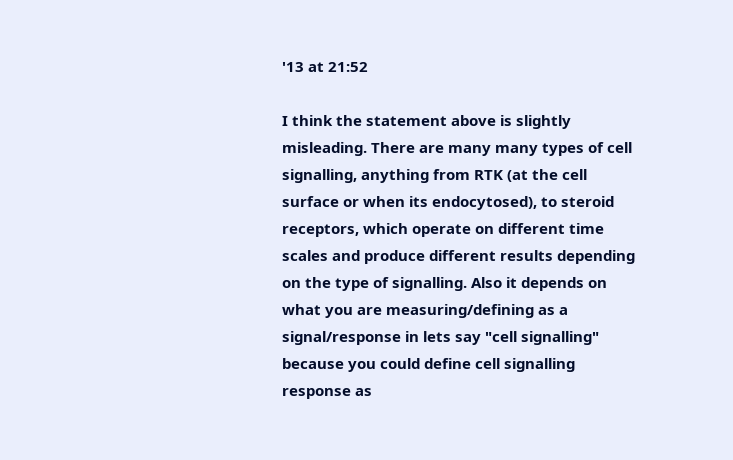'13 at 21:52

I think the statement above is slightly misleading. There are many many types of cell signalling, anything from RTK (at the cell surface or when its endocytosed), to steroid receptors, which operate on different time scales and produce different results depending on the type of signalling. Also it depends on what you are measuring/defining as a signal/response in lets say "cell signalling" because you could define cell signalling response as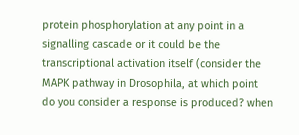protein phosphorylation at any point in a signalling cascade or it could be the transcriptional activation itself (consider the MAPK pathway in Drosophila, at which point do you consider a response is produced? when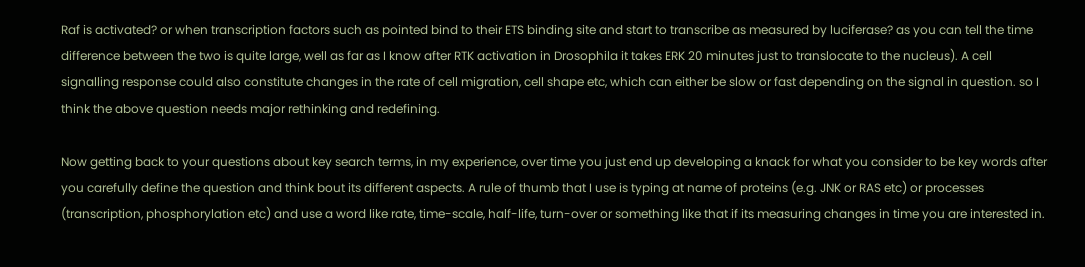Raf is activated? or when transcription factors such as pointed bind to their ETS binding site and start to transcribe as measured by luciferase? as you can tell the time difference between the two is quite large, well as far as I know after RTK activation in Drosophila it takes ERK 20 minutes just to translocate to the nucleus). A cell signalling response could also constitute changes in the rate of cell migration, cell shape etc, which can either be slow or fast depending on the signal in question. so I think the above question needs major rethinking and redefining.

Now getting back to your questions about key search terms, in my experience, over time you just end up developing a knack for what you consider to be key words after you carefully define the question and think bout its different aspects. A rule of thumb that I use is typing at name of proteins (e.g. JNK or RAS etc) or processes (transcription, phosphorylation etc) and use a word like rate, time-scale, half-life, turn-over or something like that if its measuring changes in time you are interested in.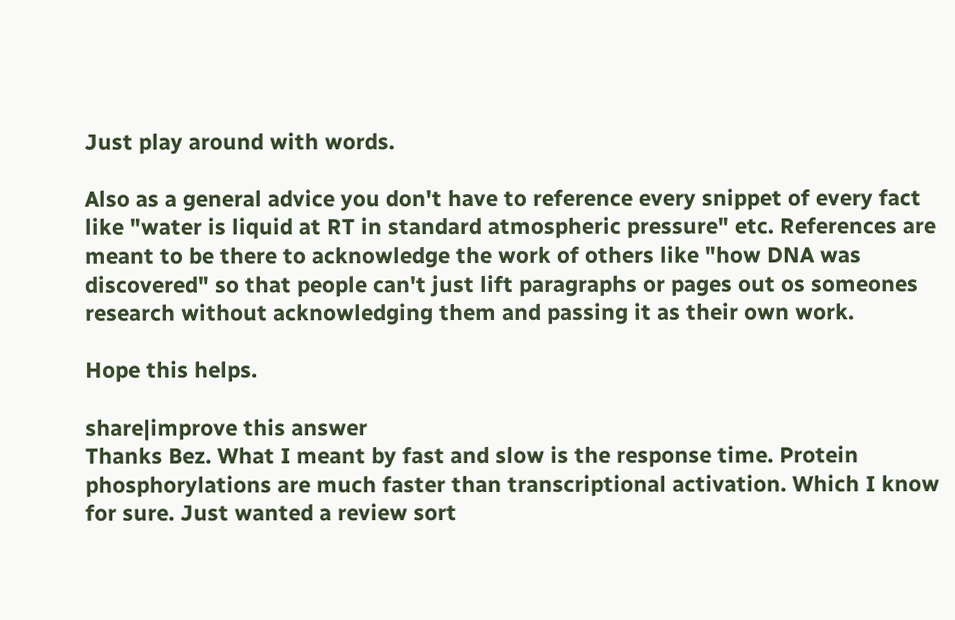Just play around with words.

Also as a general advice you don't have to reference every snippet of every fact like "water is liquid at RT in standard atmospheric pressure" etc. References are meant to be there to acknowledge the work of others like "how DNA was discovered" so that people can't just lift paragraphs or pages out os someones research without acknowledging them and passing it as their own work.

Hope this helps.

share|improve this answer
Thanks Bez. What I meant by fast and slow is the response time. Protein phosphorylations are much faster than transcriptional activation. Which I know for sure. Just wanted a review sort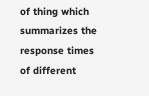of thing which summarizes the response times of different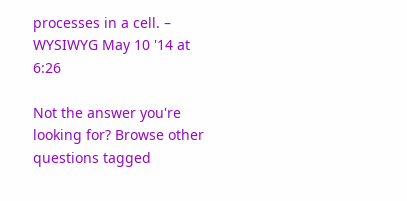processes in a cell. – WYSIWYG May 10 '14 at 6:26

Not the answer you're looking for? Browse other questions tagged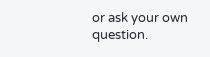or ask your own question.